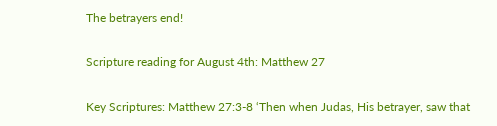The betrayers end!

Scripture reading for August 4th: Matthew 27

Key Scriptures: Matthew 27:3-8 ‘Then when Judas, His betrayer, saw that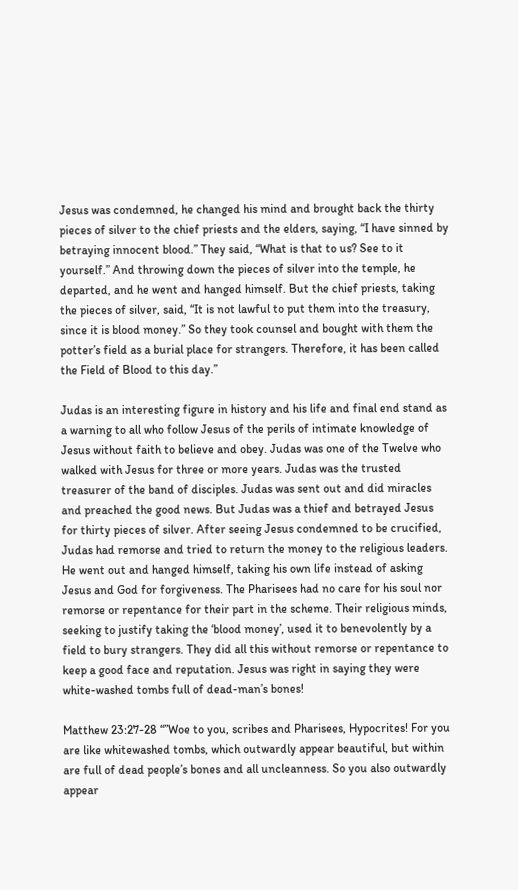Jesus was condemned, he changed his mind and brought back the thirty pieces of silver to the chief priests and the elders, saying, “I have sinned by betraying innocent blood.” They said, “What is that to us? See to it yourself.” And throwing down the pieces of silver into the temple, he departed, and he went and hanged himself. But the chief priests, taking the pieces of silver, said, “It is not lawful to put them into the treasury, since it is blood money.” So they took counsel and bought with them the potter’s field as a burial place for strangers. Therefore, it has been called the Field of Blood to this day.”

Judas is an interesting figure in history and his life and final end stand as a warning to all who follow Jesus of the perils of intimate knowledge of Jesus without faith to believe and obey. Judas was one of the Twelve who walked with Jesus for three or more years. Judas was the trusted treasurer of the band of disciples. Judas was sent out and did miracles and preached the good news. But Judas was a thief and betrayed Jesus for thirty pieces of silver. After seeing Jesus condemned to be crucified, Judas had remorse and tried to return the money to the religious leaders. He went out and hanged himself, taking his own life instead of asking Jesus and God for forgiveness. The Pharisees had no care for his soul nor remorse or repentance for their part in the scheme. Their religious minds, seeking to justify taking the ‘blood money’, used it to benevolently by a field to bury strangers. They did all this without remorse or repentance to keep a good face and reputation. Jesus was right in saying they were white-washed tombs full of dead-man’s bones!

Matthew 23:27-28 “”Woe to you, scribes and Pharisees, Hypocrites! For you are like whitewashed tombs, which outwardly appear beautiful, but within are full of dead people’s bones and all uncleanness. So you also outwardly appear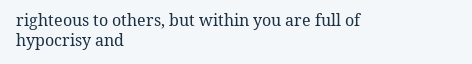righteous to others, but within you are full of hypocrisy and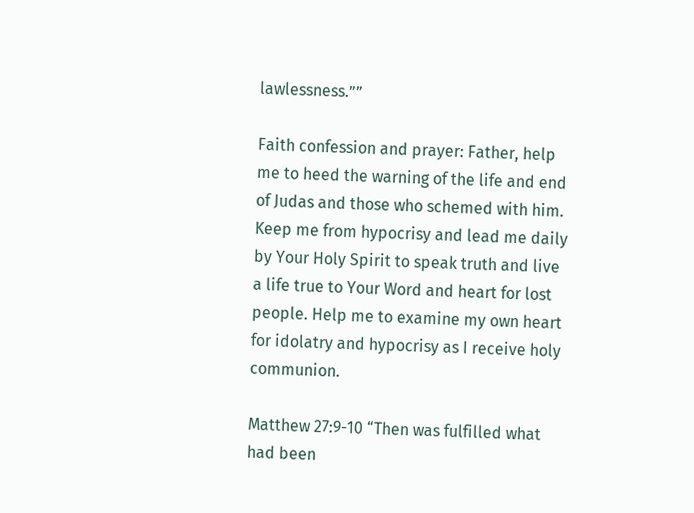lawlessness.””

Faith confession and prayer: Father, help me to heed the warning of the life and end of Judas and those who schemed with him. Keep me from hypocrisy and lead me daily by Your Holy Spirit to speak truth and live a life true to Your Word and heart for lost people. Help me to examine my own heart for idolatry and hypocrisy as I receive holy communion.

Matthew 27:9-10 “Then was fulfilled what had been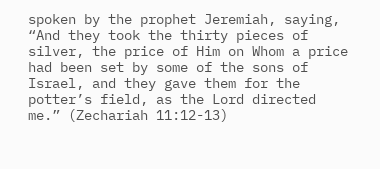spoken by the prophet Jeremiah, saying, “And they took the thirty pieces of silver, the price of Him on Whom a price had been set by some of the sons of Israel, and they gave them for the potter’s field, as the Lord directed me.” (Zechariah 11:12-13)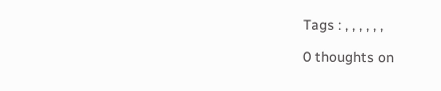Tags : , , , , , ,

0 thoughts on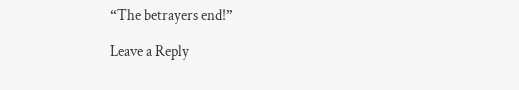“The betrayers end!”

Leave a Reply